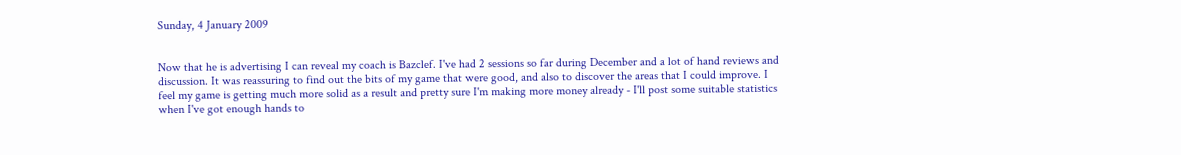Sunday, 4 January 2009


Now that he is advertising I can reveal my coach is Bazclef. I've had 2 sessions so far during December and a lot of hand reviews and discussion. It was reassuring to find out the bits of my game that were good, and also to discover the areas that I could improve. I feel my game is getting much more solid as a result and pretty sure I'm making more money already - I'll post some suitable statistics when I've got enough hands to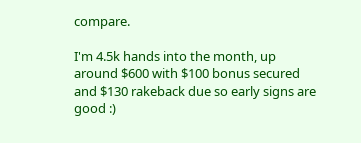compare.

I'm 4.5k hands into the month, up around $600 with $100 bonus secured and $130 rakeback due so early signs are good :)